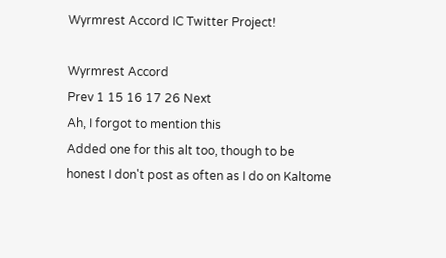Wyrmrest Accord IC Twitter Project!

Wyrmrest Accord
Prev 1 15 16 17 26 Next
Ah, I forgot to mention this
Added one for this alt too, though to be honest I don't post as often as I do on Kaltome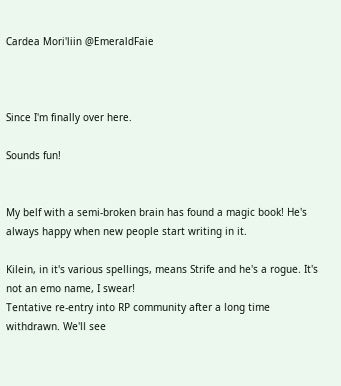Cardea Mori'liin @EmeraldFaie



Since I'm finally over here.

Sounds fun!


My belf with a semi-broken brain has found a magic book! He's always happy when new people start writing in it.

Kilein, in it's various spellings, means Strife and he's a rogue. It's not an emo name, I swear!
Tentative re-entry into RP community after a long time withdrawn. We'll see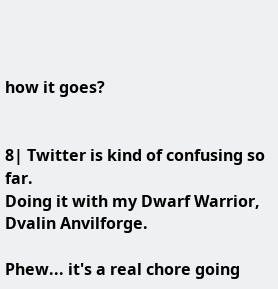how it goes?


8| Twitter is kind of confusing so far.
Doing it with my Dwarf Warrior, Dvalin Anvilforge.

Phew... it's a real chore going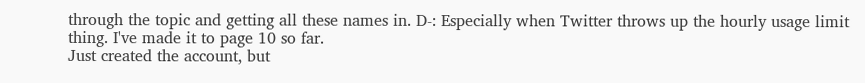through the topic and getting all these names in. D-: Especially when Twitter throws up the hourly usage limit thing. I've made it to page 10 so far.
Just created the account, but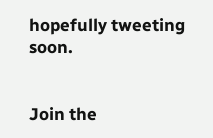hopefully tweeting soon.


Join the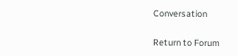Conversation

Return to Forum